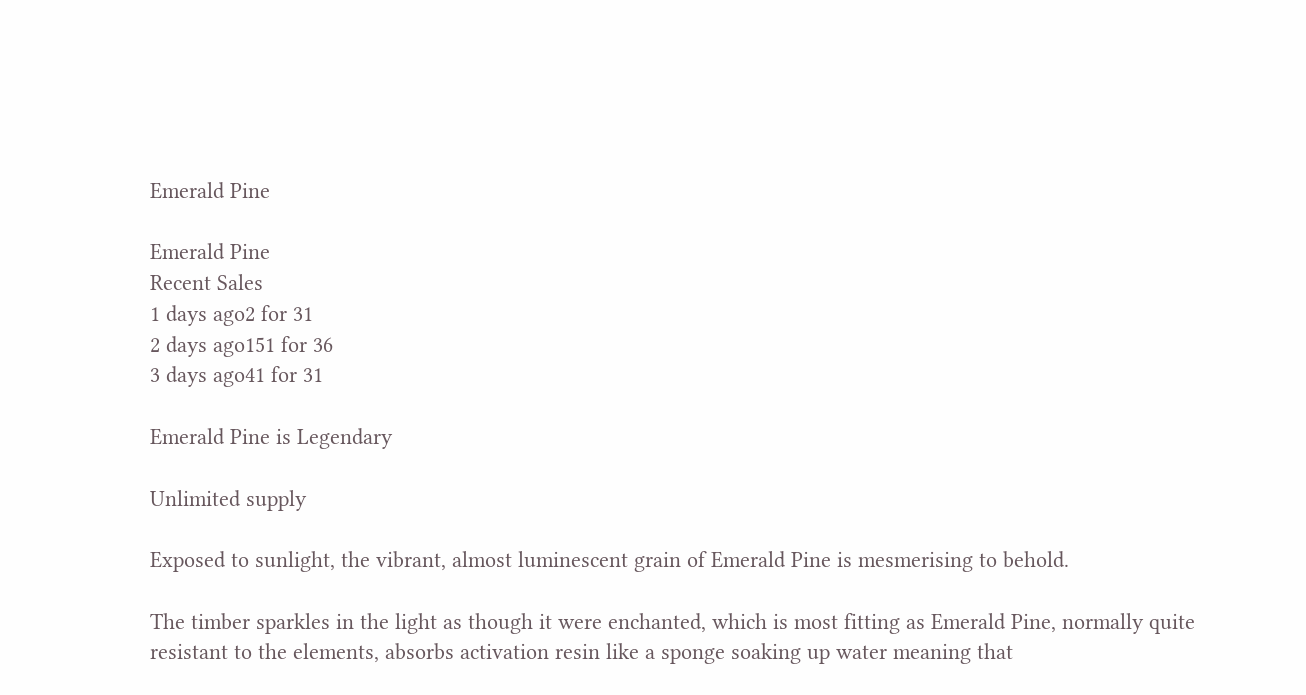Emerald Pine

Emerald Pine
Recent Sales
1 days ago2 for 31
2 days ago151 for 36
3 days ago41 for 31

Emerald Pine is Legendary

Unlimited supply

Exposed to sunlight, the vibrant, almost luminescent grain of Emerald Pine is mesmerising to behold.

The timber sparkles in the light as though it were enchanted, which is most fitting as Emerald Pine, normally quite resistant to the elements, absorbs activation resin like a sponge soaking up water meaning that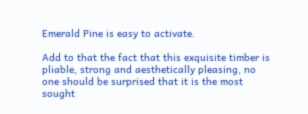Emerald Pine is easy to activate.

Add to that the fact that this exquisite timber is pliable, strong and aesthetically pleasing, no one should be surprised that it is the most sought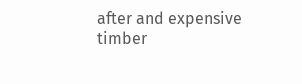after and expensive timber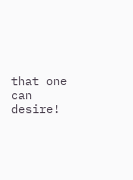that one can desire!